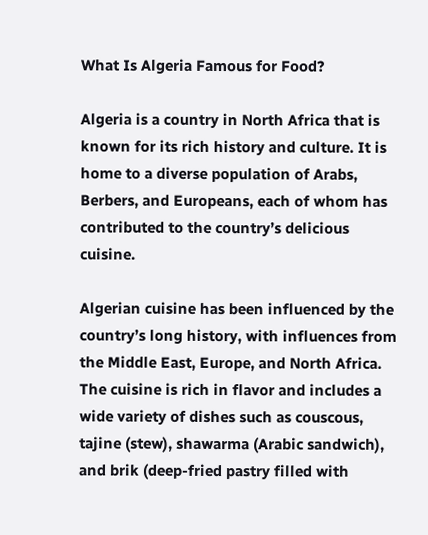What Is Algeria Famous for Food?

Algeria is a country in North Africa that is known for its rich history and culture. It is home to a diverse population of Arabs, Berbers, and Europeans, each of whom has contributed to the country’s delicious cuisine.

Algerian cuisine has been influenced by the country’s long history, with influences from the Middle East, Europe, and North Africa. The cuisine is rich in flavor and includes a wide variety of dishes such as couscous, tajine (stew), shawarma (Arabic sandwich), and brik (deep-fried pastry filled with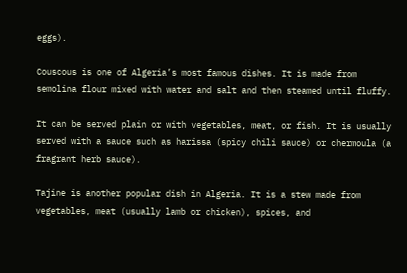eggs).

Couscous is one of Algeria’s most famous dishes. It is made from semolina flour mixed with water and salt and then steamed until fluffy.

It can be served plain or with vegetables, meat, or fish. It is usually served with a sauce such as harissa (spicy chili sauce) or chermoula (a fragrant herb sauce).

Tajine is another popular dish in Algeria. It is a stew made from vegetables, meat (usually lamb or chicken), spices, and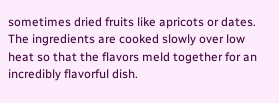sometimes dried fruits like apricots or dates. The ingredients are cooked slowly over low heat so that the flavors meld together for an incredibly flavorful dish.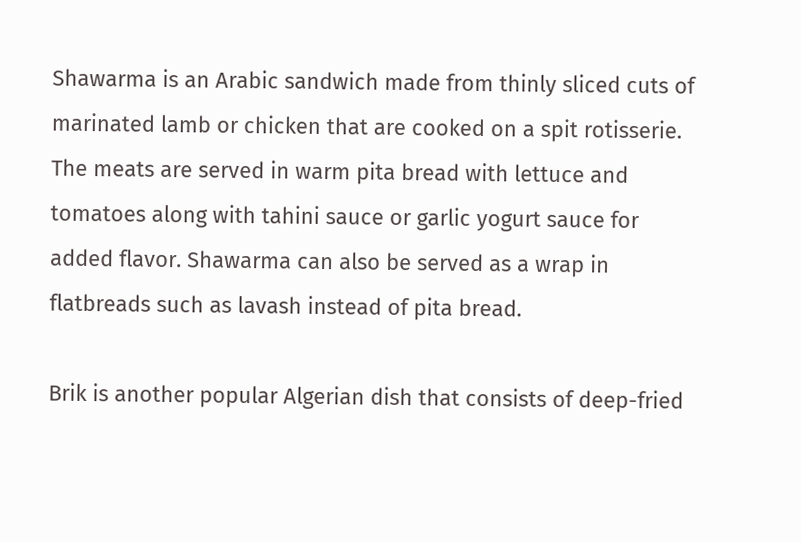Shawarma is an Arabic sandwich made from thinly sliced cuts of marinated lamb or chicken that are cooked on a spit rotisserie. The meats are served in warm pita bread with lettuce and tomatoes along with tahini sauce or garlic yogurt sauce for added flavor. Shawarma can also be served as a wrap in flatbreads such as lavash instead of pita bread.

Brik is another popular Algerian dish that consists of deep-fried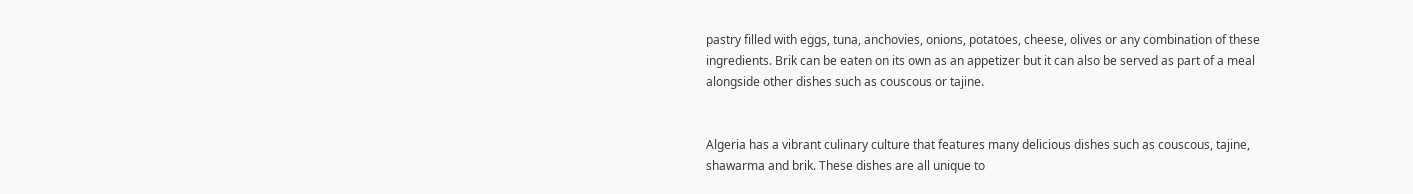pastry filled with eggs, tuna, anchovies, onions, potatoes, cheese, olives or any combination of these ingredients. Brik can be eaten on its own as an appetizer but it can also be served as part of a meal alongside other dishes such as couscous or tajine.


Algeria has a vibrant culinary culture that features many delicious dishes such as couscous, tajine, shawarma and brik. These dishes are all unique to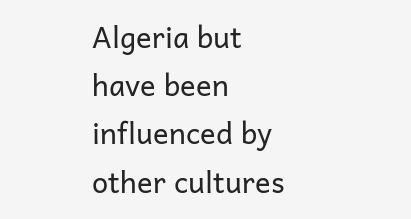Algeria but have been influenced by other cultures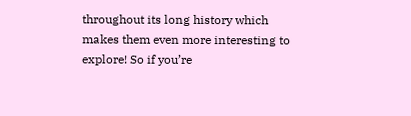throughout its long history which makes them even more interesting to explore! So if you’re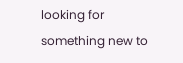looking for something new to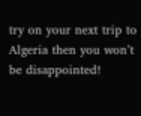try on your next trip to Algeria then you won’t be disappointed!